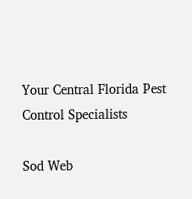Your Central Florida Pest Control Specialists

Sod Web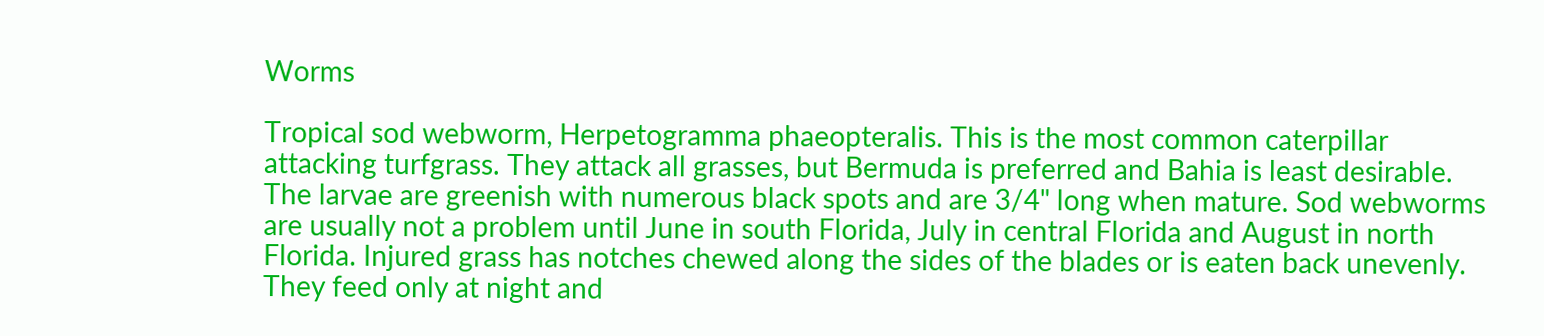Worms

Tropical sod webworm, Herpetogramma phaeopteralis. This is the most common caterpillar attacking turfgrass. They attack all grasses, but Bermuda is preferred and Bahia is least desirable. The larvae are greenish with numerous black spots and are 3/4" long when mature. Sod webworms are usually not a problem until June in south Florida, July in central Florida and August in north Florida. Injured grass has notches chewed along the sides of the blades or is eaten back unevenly. They feed only at night and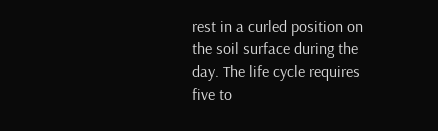rest in a curled position on the soil surface during the day. The life cycle requires five to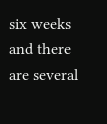six weeks and there are several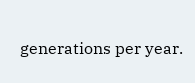generations per year.